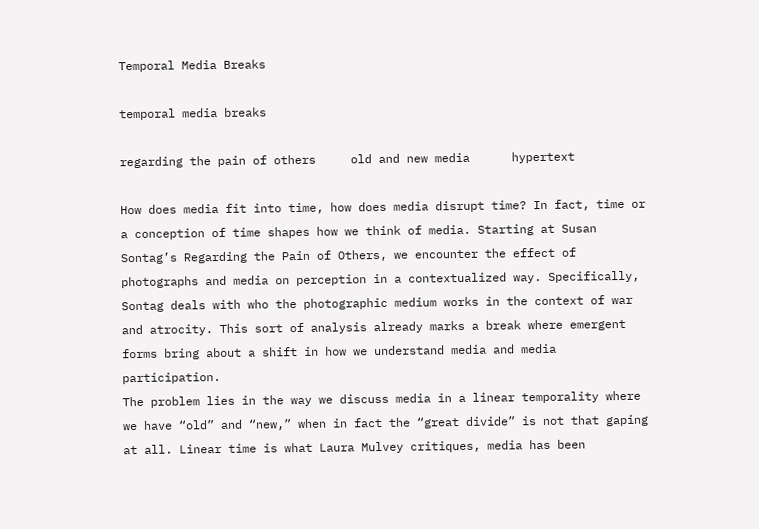Temporal Media Breaks

temporal media breaks

regarding the pain of others     old and new media      hypertext

How does media fit into time, how does media disrupt time? In fact, time or a conception of time shapes how we think of media. Starting at Susan Sontag’s Regarding the Pain of Others, we encounter the effect of photographs and media on perception in a contextualized way. Specifically, Sontag deals with who the photographic medium works in the context of war and atrocity. This sort of analysis already marks a break where emergent forms bring about a shift in how we understand media and media participation.
The problem lies in the way we discuss media in a linear temporality where we have “old” and “new,” when in fact the “great divide” is not that gaping at all. Linear time is what Laura Mulvey critiques, media has been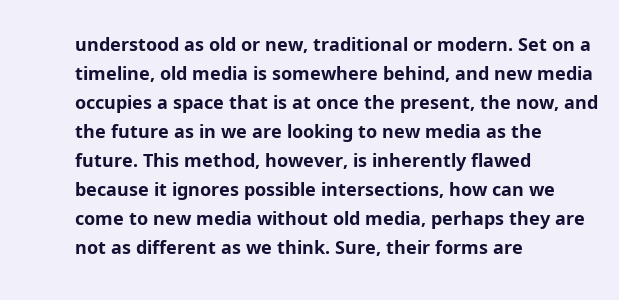understood as old or new, traditional or modern. Set on a timeline, old media is somewhere behind, and new media occupies a space that is at once the present, the now, and the future as in we are looking to new media as the future. This method, however, is inherently flawed because it ignores possible intersections, how can we come to new media without old media, perhaps they are not as different as we think. Sure, their forms are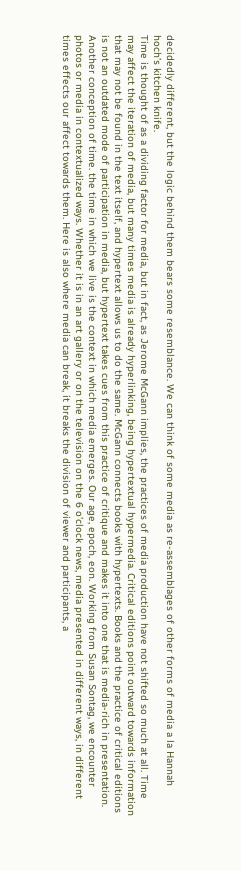decidedly different, but the logic behind them bears some resemblance. We can think of some media as re-assemblages of other forms of media a la Hannah hoch’s kitchen knife.
Time is thought of as a dividing factor for media, but in fact, as Jerome McGann implies, the practices of media production have not shifted so much at all. Time may affect the iteration of media, but many times media is already hyperlinking, being hypertextual hypermedia. Critical editions point outward towards information that may not be found in the text itself, and hypertext allows us to do the same. McGann connects books with hypertexts. Books and the practice of critical editions is not an outdated mode of participation in media, but hypertext takes cues from this practice of critique and makes it into one that is media-rich in presentation.
Another conception of time. the time in which we live is the context in which media emerges. Our age, epoch, eon. Working from Susan Sontag, we encounter photos or media in contextualized ways. Whether it is in an art gallery or on the television on the 6 o’clock news, media presented in different ways, in different times effects our affect towards them. Here is also where media can break, it breaks the division of viewer and participants, a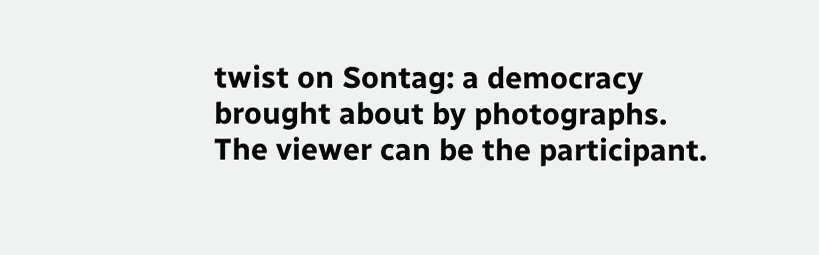twist on Sontag: a democracy brought about by photographs. The viewer can be the participant.